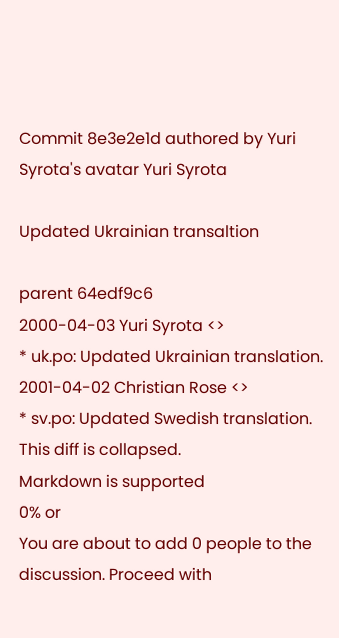Commit 8e3e2e1d authored by Yuri Syrota's avatar Yuri Syrota

Updated Ukrainian transaltion

parent 64edf9c6
2000-04-03 Yuri Syrota <>
* uk.po: Updated Ukrainian translation.
2001-04-02 Christian Rose <>
* sv.po: Updated Swedish translation.
This diff is collapsed.
Markdown is supported
0% or
You are about to add 0 people to the discussion. Proceed with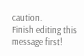caution.
Finish editing this message first!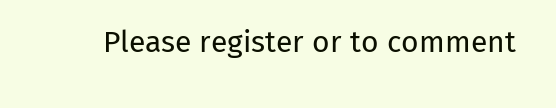Please register or to comment